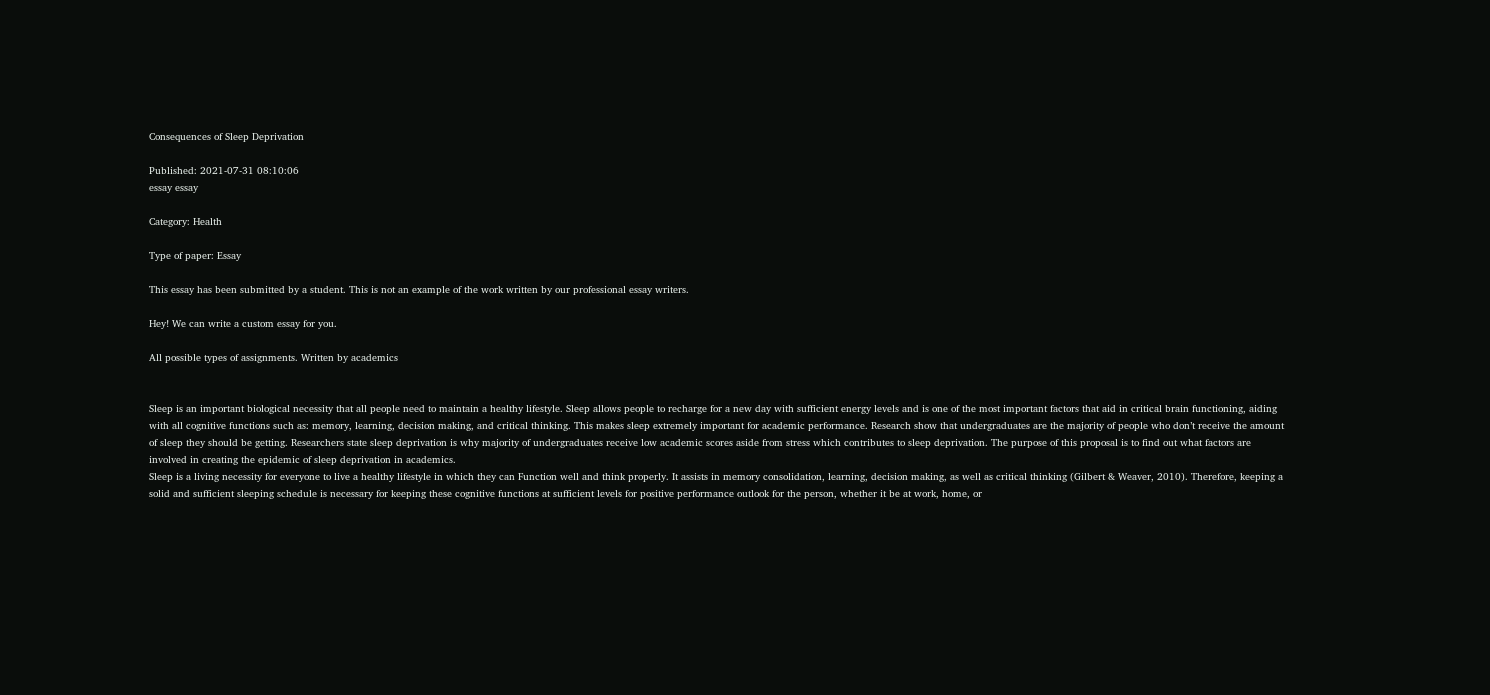Consequences of Sleep Deprivation

Published: 2021-07-31 08:10:06
essay essay

Category: Health

Type of paper: Essay

This essay has been submitted by a student. This is not an example of the work written by our professional essay writers.

Hey! We can write a custom essay for you.

All possible types of assignments. Written by academics


Sleep is an important biological necessity that all people need to maintain a healthy lifestyle. Sleep allows people to recharge for a new day with sufficient energy levels and is one of the most important factors that aid in critical brain functioning, aiding with all cognitive functions such as: memory, learning, decision making, and critical thinking. This makes sleep extremely important for academic performance. Research show that undergraduates are the majority of people who don’t receive the amount of sleep they should be getting. Researchers state sleep deprivation is why majority of undergraduates receive low academic scores aside from stress which contributes to sleep deprivation. The purpose of this proposal is to find out what factors are involved in creating the epidemic of sleep deprivation in academics.
Sleep is a living necessity for everyone to live a healthy lifestyle in which they can Function well and think properly. It assists in memory consolidation, learning, decision making, as well as critical thinking (Gilbert & Weaver, 2010). Therefore, keeping a solid and sufficient sleeping schedule is necessary for keeping these cognitive functions at sufficient levels for positive performance outlook for the person, whether it be at work, home, or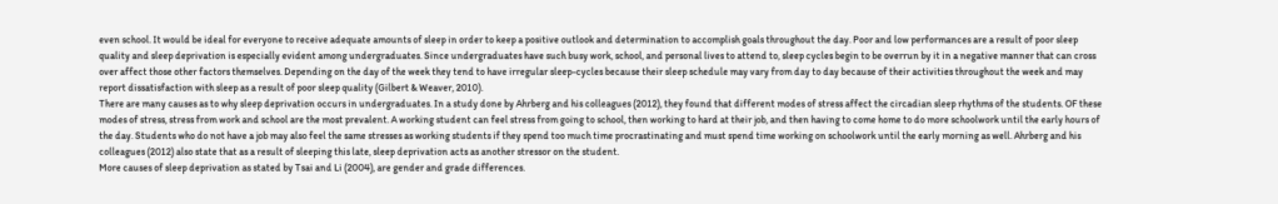even school. It would be ideal for everyone to receive adequate amounts of sleep in order to keep a positive outlook and determination to accomplish goals throughout the day. Poor and low performances are a result of poor sleep quality and sleep deprivation is especially evident among undergraduates. Since undergraduates have such busy work, school, and personal lives to attend to, sleep cycles begin to be overrun by it in a negative manner that can cross over affect those other factors themselves. Depending on the day of the week they tend to have irregular sleep-cycles because their sleep schedule may vary from day to day because of their activities throughout the week and may report dissatisfaction with sleep as a result of poor sleep quality (Gilbert & Weaver, 2010).
There are many causes as to why sleep deprivation occurs in undergraduates. In a study done by Ahrberg and his colleagues (2012), they found that different modes of stress affect the circadian sleep rhythms of the students. OF these modes of stress, stress from work and school are the most prevalent. A working student can feel stress from going to school, then working to hard at their job, and then having to come home to do more schoolwork until the early hours of the day. Students who do not have a job may also feel the same stresses as working students if they spend too much time procrastinating and must spend time working on schoolwork until the early morning as well. Ahrberg and his colleagues (2012) also state that as a result of sleeping this late, sleep deprivation acts as another stressor on the student.
More causes of sleep deprivation as stated by Tsai and Li (2004), are gender and grade differences.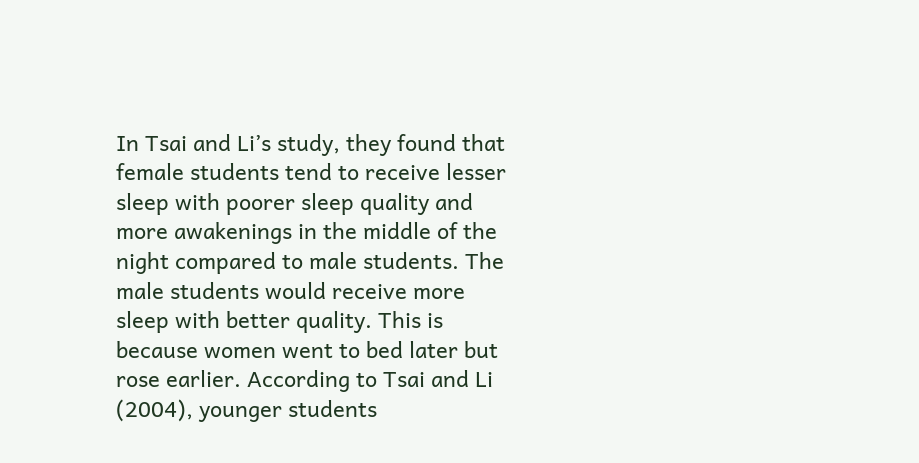In Tsai and Li’s study, they found that female students tend to receive lesser sleep with poorer sleep quality and more awakenings in the middle of the night compared to male students. The male students would receive more sleep with better quality. This is because women went to bed later but rose earlier. According to Tsai and Li (2004), younger students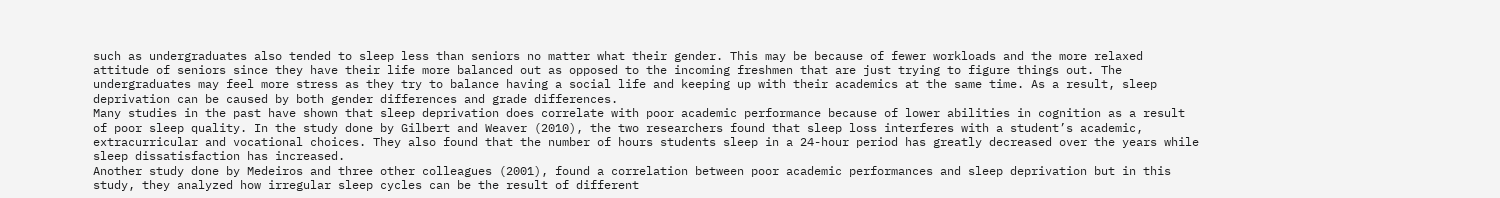such as undergraduates also tended to sleep less than seniors no matter what their gender. This may be because of fewer workloads and the more relaxed attitude of seniors since they have their life more balanced out as opposed to the incoming freshmen that are just trying to figure things out. The undergraduates may feel more stress as they try to balance having a social life and keeping up with their academics at the same time. As a result, sleep deprivation can be caused by both gender differences and grade differences.
Many studies in the past have shown that sleep deprivation does correlate with poor academic performance because of lower abilities in cognition as a result of poor sleep quality. In the study done by Gilbert and Weaver (2010), the two researchers found that sleep loss interferes with a student’s academic, extracurricular and vocational choices. They also found that the number of hours students sleep in a 24-hour period has greatly decreased over the years while sleep dissatisfaction has increased.
Another study done by Medeiros and three other colleagues (2001), found a correlation between poor academic performances and sleep deprivation but in this study, they analyzed how irregular sleep cycles can be the result of different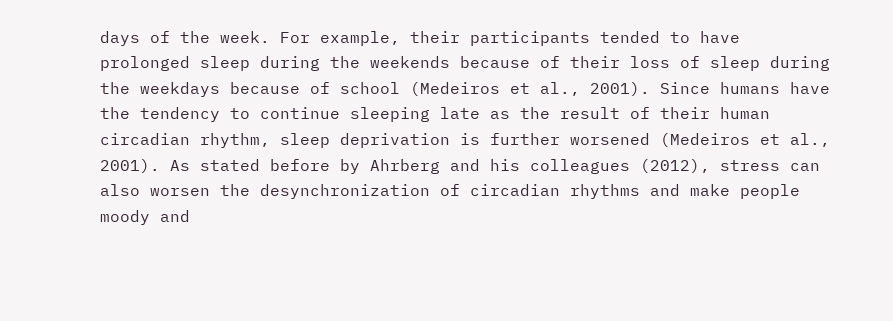days of the week. For example, their participants tended to have prolonged sleep during the weekends because of their loss of sleep during the weekdays because of school (Medeiros et al., 2001). Since humans have the tendency to continue sleeping late as the result of their human circadian rhythm, sleep deprivation is further worsened (Medeiros et al., 2001). As stated before by Ahrberg and his colleagues (2012), stress can also worsen the desynchronization of circadian rhythms and make people moody and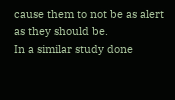cause them to not be as alert as they should be.
In a similar study done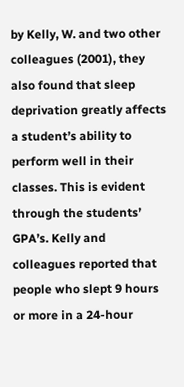by Kelly, W. and two other colleagues (2001), they also found that sleep deprivation greatly affects a student’s ability to perform well in their classes. This is evident through the students’ GPA’s. Kelly and colleagues reported that people who slept 9 hours or more in a 24-hour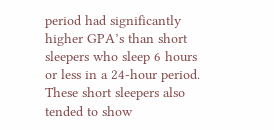period had significantly higher GPA’s than short sleepers who sleep 6 hours or less in a 24-hour period. These short sleepers also tended to show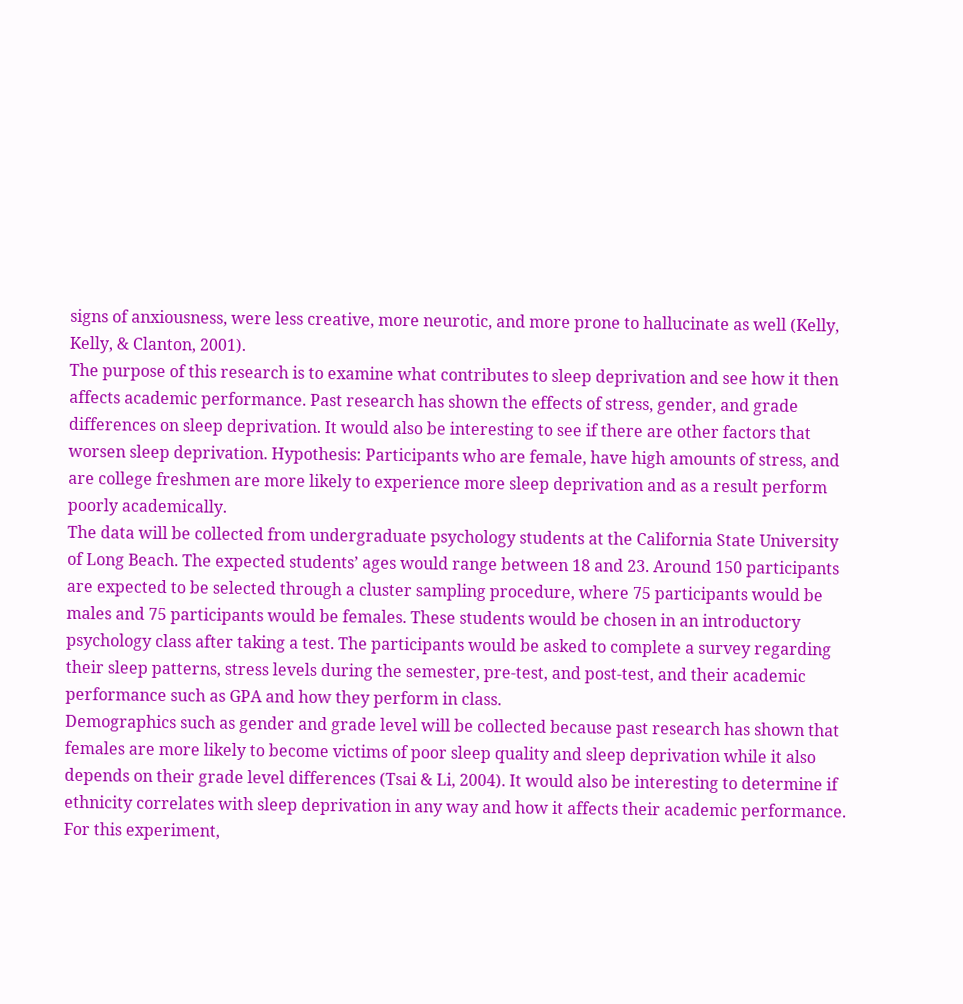signs of anxiousness, were less creative, more neurotic, and more prone to hallucinate as well (Kelly, Kelly, & Clanton, 2001).
The purpose of this research is to examine what contributes to sleep deprivation and see how it then affects academic performance. Past research has shown the effects of stress, gender, and grade differences on sleep deprivation. It would also be interesting to see if there are other factors that worsen sleep deprivation. Hypothesis: Participants who are female, have high amounts of stress, and are college freshmen are more likely to experience more sleep deprivation and as a result perform poorly academically.
The data will be collected from undergraduate psychology students at the California State University of Long Beach. The expected students’ ages would range between 18 and 23. Around 150 participants are expected to be selected through a cluster sampling procedure, where 75 participants would be males and 75 participants would be females. These students would be chosen in an introductory psychology class after taking a test. The participants would be asked to complete a survey regarding their sleep patterns, stress levels during the semester, pre-test, and post-test, and their academic performance such as GPA and how they perform in class.
Demographics such as gender and grade level will be collected because past research has shown that females are more likely to become victims of poor sleep quality and sleep deprivation while it also depends on their grade level differences (Tsai & Li, 2004). It would also be interesting to determine if ethnicity correlates with sleep deprivation in any way and how it affects their academic performance. For this experiment,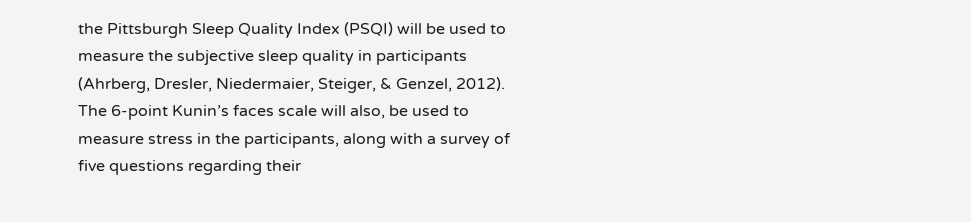the Pittsburgh Sleep Quality Index (PSQI) will be used to measure the subjective sleep quality in participants (Ahrberg, Dresler, Niedermaier, Steiger, & Genzel, 2012). The 6-point Kunin’s faces scale will also, be used to measure stress in the participants, along with a survey of five questions regarding their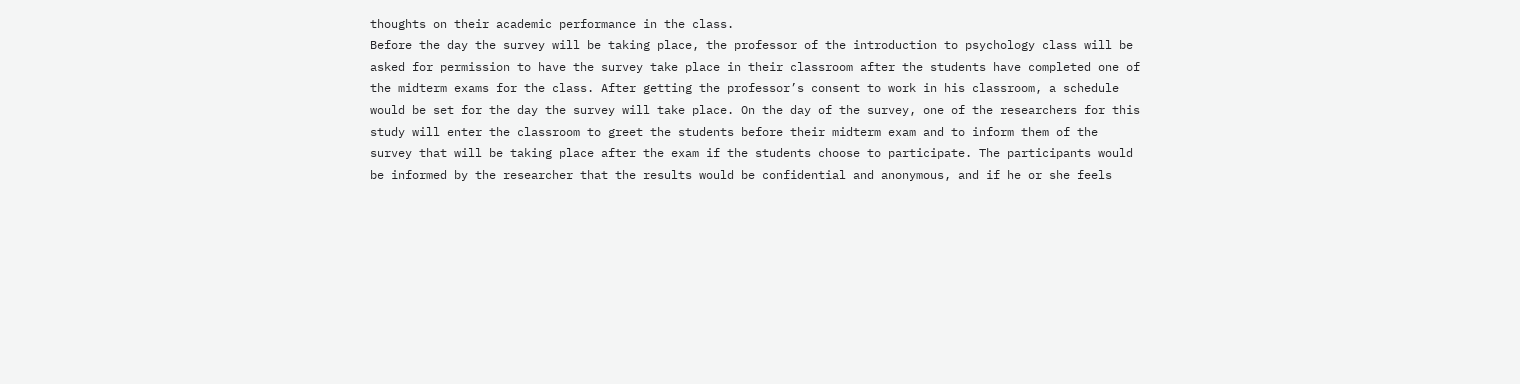thoughts on their academic performance in the class.
Before the day the survey will be taking place, the professor of the introduction to psychology class will be asked for permission to have the survey take place in their classroom after the students have completed one of the midterm exams for the class. After getting the professor’s consent to work in his classroom, a schedule would be set for the day the survey will take place. On the day of the survey, one of the researchers for this study will enter the classroom to greet the students before their midterm exam and to inform them of the survey that will be taking place after the exam if the students choose to participate. The participants would be informed by the researcher that the results would be confidential and anonymous, and if he or she feels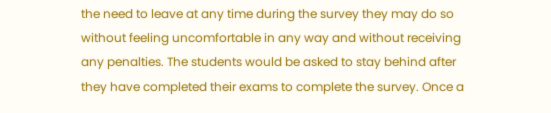the need to leave at any time during the survey they may do so without feeling uncomfortable in any way and without receiving any penalties. The students would be asked to stay behind after they have completed their exams to complete the survey. Once a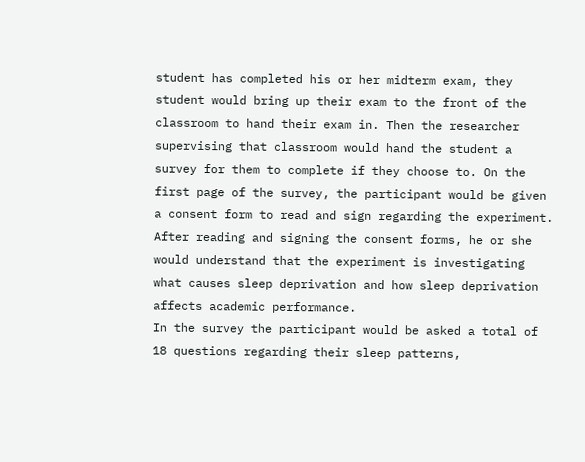student has completed his or her midterm exam, they student would bring up their exam to the front of the classroom to hand their exam in. Then the researcher supervising that classroom would hand the student a survey for them to complete if they choose to. On the first page of the survey, the participant would be given a consent form to read and sign regarding the experiment. After reading and signing the consent forms, he or she would understand that the experiment is investigating what causes sleep deprivation and how sleep deprivation affects academic performance.
In the survey the participant would be asked a total of 18 questions regarding their sleep patterns,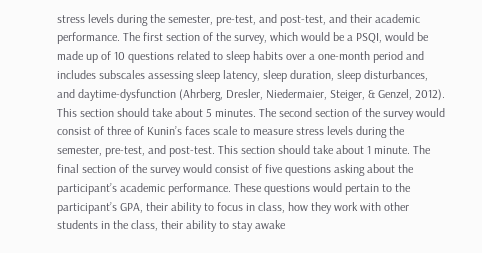stress levels during the semester, pre-test, and post-test, and their academic performance. The first section of the survey, which would be a PSQI, would be made up of 10 questions related to sleep habits over a one-month period and includes subscales assessing sleep latency, sleep duration, sleep disturbances, and daytime-dysfunction (Ahrberg, Dresler, Niedermaier, Steiger, & Genzel, 2012). This section should take about 5 minutes. The second section of the survey would consist of three of Kunin’s faces scale to measure stress levels during the semester, pre-test, and post-test. This section should take about 1 minute. The final section of the survey would consist of five questions asking about the participant’s academic performance. These questions would pertain to the participant’s GPA, their ability to focus in class, how they work with other students in the class, their ability to stay awake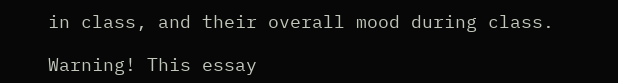in class, and their overall mood during class.

Warning! This essay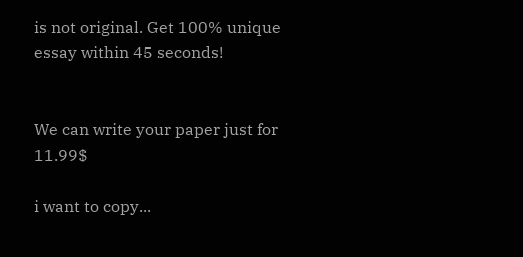is not original. Get 100% unique essay within 45 seconds!


We can write your paper just for 11.99$

i want to copy...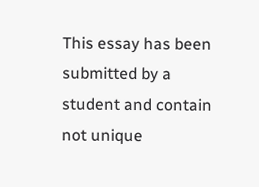This essay has been submitted by a student and contain not unique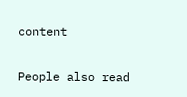content

People also read